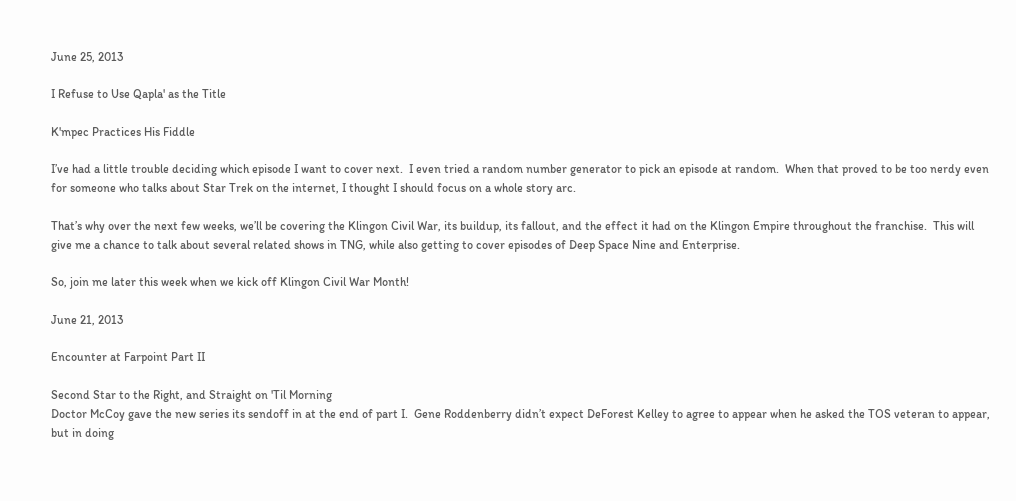June 25, 2013

I Refuse to Use Qapla' as the Title

K'mpec Practices His Fiddle

I’ve had a little trouble deciding which episode I want to cover next.  I even tried a random number generator to pick an episode at random.  When that proved to be too nerdy even for someone who talks about Star Trek on the internet, I thought I should focus on a whole story arc.

That’s why over the next few weeks, we’ll be covering the Klingon Civil War, its buildup, its fallout, and the effect it had on the Klingon Empire throughout the franchise.  This will give me a chance to talk about several related shows in TNG, while also getting to cover episodes of Deep Space Nine and Enterprise.

So, join me later this week when we kick off Klingon Civil War Month!

June 21, 2013

Encounter at Farpoint Part II

Second Star to the Right, and Straight on 'Til Morning
Doctor McCoy gave the new series its sendoff in at the end of part I.  Gene Roddenberry didn’t expect DeForest Kelley to agree to appear when he asked the TOS veteran to appear, but in doing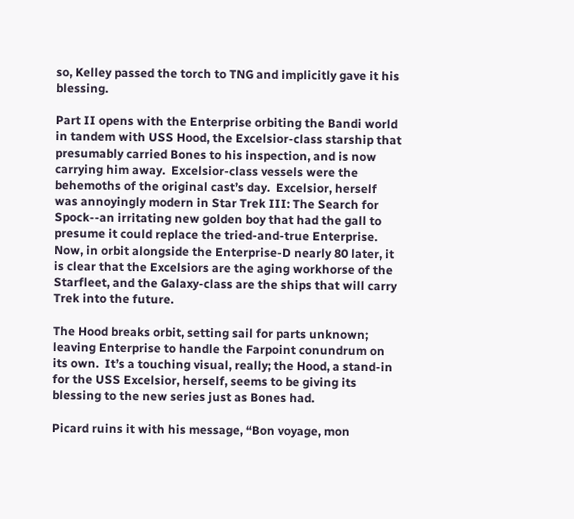so, Kelley passed the torch to TNG and implicitly gave it his blessing.

Part II opens with the Enterprise orbiting the Bandi world in tandem with USS Hood, the Excelsior-class starship that presumably carried Bones to his inspection, and is now carrying him away.  Excelsior-class vessels were the behemoths of the original cast’s day.  Excelsior, herself was annoyingly modern in Star Trek III: The Search for Spock--an irritating new golden boy that had the gall to presume it could replace the tried-and-true Enterprise.  Now, in orbit alongside the Enterprise-D nearly 80 later, it is clear that the Excelsiors are the aging workhorse of the Starfleet, and the Galaxy-class are the ships that will carry Trek into the future.

The Hood breaks orbit, setting sail for parts unknown; leaving Enterprise to handle the Farpoint conundrum on its own.  It’s a touching visual, really; the Hood, a stand-in for the USS Excelsior, herself, seems to be giving its blessing to the new series just as Bones had.

Picard ruins it with his message, “Bon voyage, mon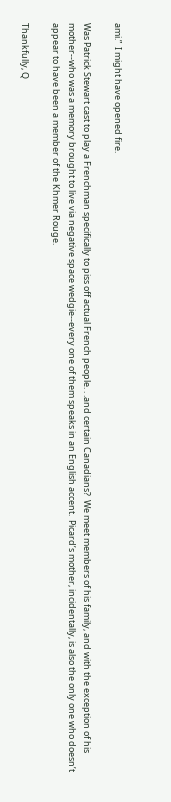ami.”  I might have opened fire.

Was Patrick Stewart cast to play a Frenchman specifically to piss off actual French people. . .and certain Canadians?  We meet members of his family, and with the exception of his mother--who was a memory brought to live via negative space wedgie--every one of them speaks in an English accent.  Picard’s mother, incidentally, is also the only one who doesn’t appear to have been a member of the Khmer Rouge.

Thankfully, Q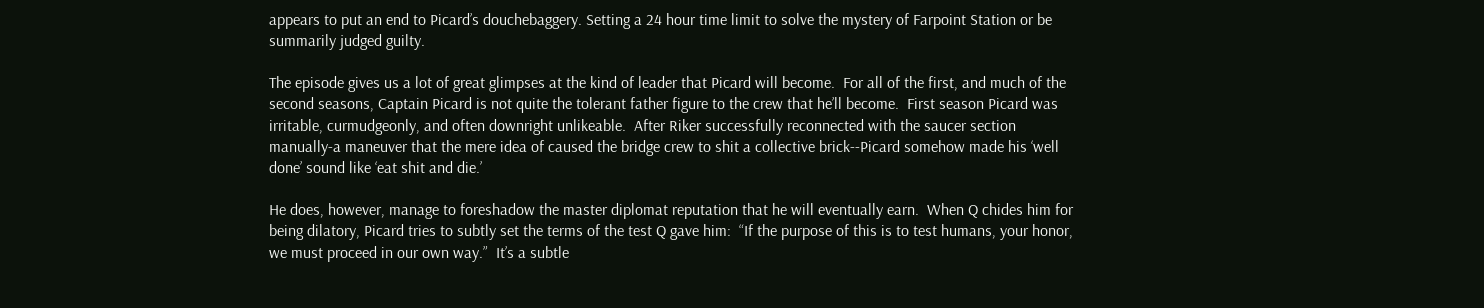appears to put an end to Picard’s douchebaggery. Setting a 24 hour time limit to solve the mystery of Farpoint Station or be summarily judged guilty.

The episode gives us a lot of great glimpses at the kind of leader that Picard will become.  For all of the first, and much of the second seasons, Captain Picard is not quite the tolerant father figure to the crew that he’ll become.  First season Picard was irritable, curmudgeonly, and often downright unlikeable.  After Riker successfully reconnected with the saucer section manually-a maneuver that the mere idea of caused the bridge crew to shit a collective brick--Picard somehow made his ‘well done’ sound like ‘eat shit and die.’

He does, however, manage to foreshadow the master diplomat reputation that he will eventually earn.  When Q chides him for being dilatory, Picard tries to subtly set the terms of the test Q gave him:  “If the purpose of this is to test humans, your honor, we must proceed in our own way.”  It’s a subtle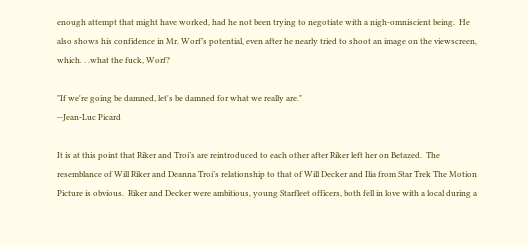enough attempt that might have worked, had he not been trying to negotiate with a nigh-omniscient being.  He also shows his confidence in Mr. Worf’s potential, even after he nearly tried to shoot an image on the viewscreen, which. . .what the fuck, Worf?

"If we're going be damned, let's be damned for what we really are."
--Jean-Luc Picard

It is at this point that Riker and Troi’s are reintroduced to each other after Riker left her on Betazed.  The resemblance of Will Riker and Deanna Troi’s relationship to that of Will Decker and Ilia from Star Trek The Motion Picture is obvious.  Riker and Decker were ambitious, young Starfleet officers, both fell in love with a local during a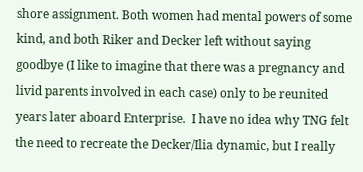shore assignment. Both women had mental powers of some kind, and both Riker and Decker left without saying goodbye (I like to imagine that there was a pregnancy and livid parents involved in each case) only to be reunited years later aboard Enterprise.  I have no idea why TNG felt the need to recreate the Decker/Ilia dynamic, but I really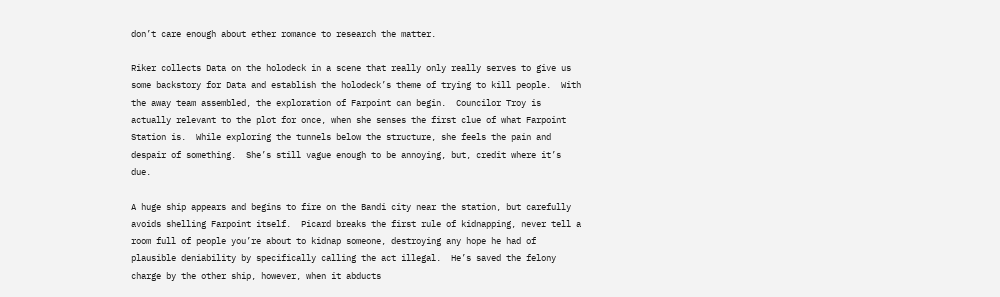don’t care enough about ether romance to research the matter.

Riker collects Data on the holodeck in a scene that really only really serves to give us some backstory for Data and establish the holodeck’s theme of trying to kill people.  With the away team assembled, the exploration of Farpoint can begin.  Councilor Troy is actually relevant to the plot for once, when she senses the first clue of what Farpoint Station is.  While exploring the tunnels below the structure, she feels the pain and despair of something.  She’s still vague enough to be annoying, but, credit where it’s due.

A huge ship appears and begins to fire on the Bandi city near the station, but carefully avoids shelling Farpoint itself.  Picard breaks the first rule of kidnapping, never tell a room full of people you’re about to kidnap someone, destroying any hope he had of plausible deniability by specifically calling the act illegal.  He’s saved the felony charge by the other ship, however, when it abducts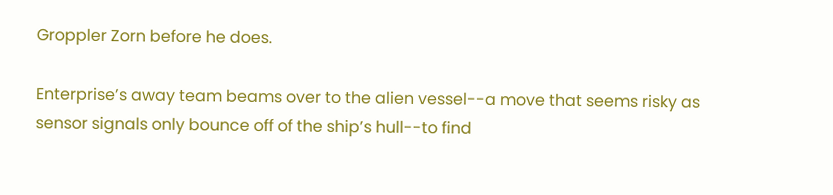Groppler Zorn before he does.

Enterprise’s away team beams over to the alien vessel--a move that seems risky as sensor signals only bounce off of the ship’s hull--to find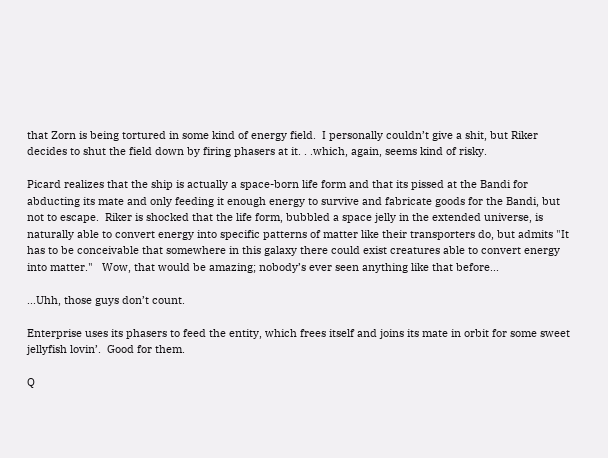that Zorn is being tortured in some kind of energy field.  I personally couldn’t give a shit, but Riker decides to shut the field down by firing phasers at it. . .which, again, seems kind of risky.

Picard realizes that the ship is actually a space-born life form and that its pissed at the Bandi for abducting its mate and only feeding it enough energy to survive and fabricate goods for the Bandi, but not to escape.  Riker is shocked that the life form, bubbled a space jelly in the extended universe, is naturally able to convert energy into specific patterns of matter like their transporters do, but admits "It has to be conceivable that somewhere in this galaxy there could exist creatures able to convert energy into matter."   Wow, that would be amazing; nobody’s ever seen anything like that before...

...Uhh, those guys don’t count.

Enterprise uses its phasers to feed the entity, which frees itself and joins its mate in orbit for some sweet jellyfish lovin’.  Good for them.

Q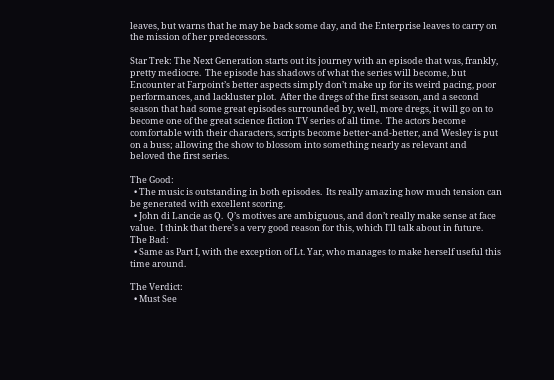leaves, but warns that he may be back some day, and the Enterprise leaves to carry on the mission of her predecessors.

Star Trek: The Next Generation starts out its journey with an episode that was, frankly, pretty mediocre.  The episode has shadows of what the series will become, but Encounter at Farpoint’s better aspects simply don’t make up for its weird pacing, poor performances, and lackluster plot.  After the dregs of the first season, and a second season that had some great episodes surrounded by, well, more dregs, it will go on to become one of the great science fiction TV series of all time.  The actors become comfortable with their characters, scripts become better-and-better, and Wesley is put on a buss; allowing the show to blossom into something nearly as relevant and beloved the first series.

The Good:
  • The music is outstanding in both episodes.  Its really amazing how much tension can be generated with excellent scoring.
  • John di Lancie as Q.  Q’s motives are ambiguous, and don’t really make sense at face value.  I think that there's a very good reason for this, which I'll talk about in future.
The Bad:
  • Same as Part I, with the exception of Lt. Yar, who manages to make herself useful this time around.

The Verdict:
  • Must See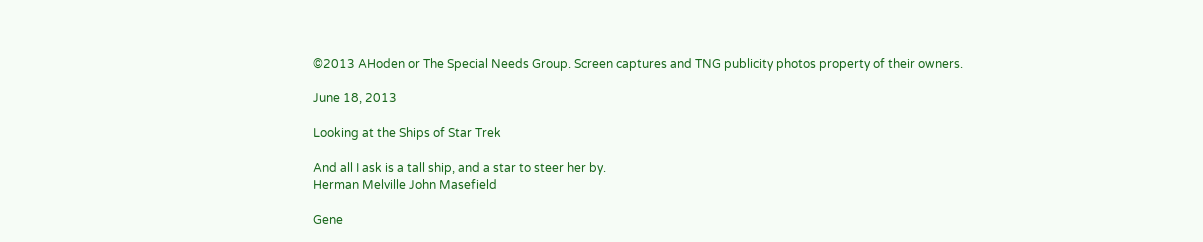©2013 AHoden or The Special Needs Group. Screen captures and TNG publicity photos property of their owners.

June 18, 2013

Looking at the Ships of Star Trek

And all I ask is a tall ship, and a star to steer her by.
Herman Melville John Masefield

Gene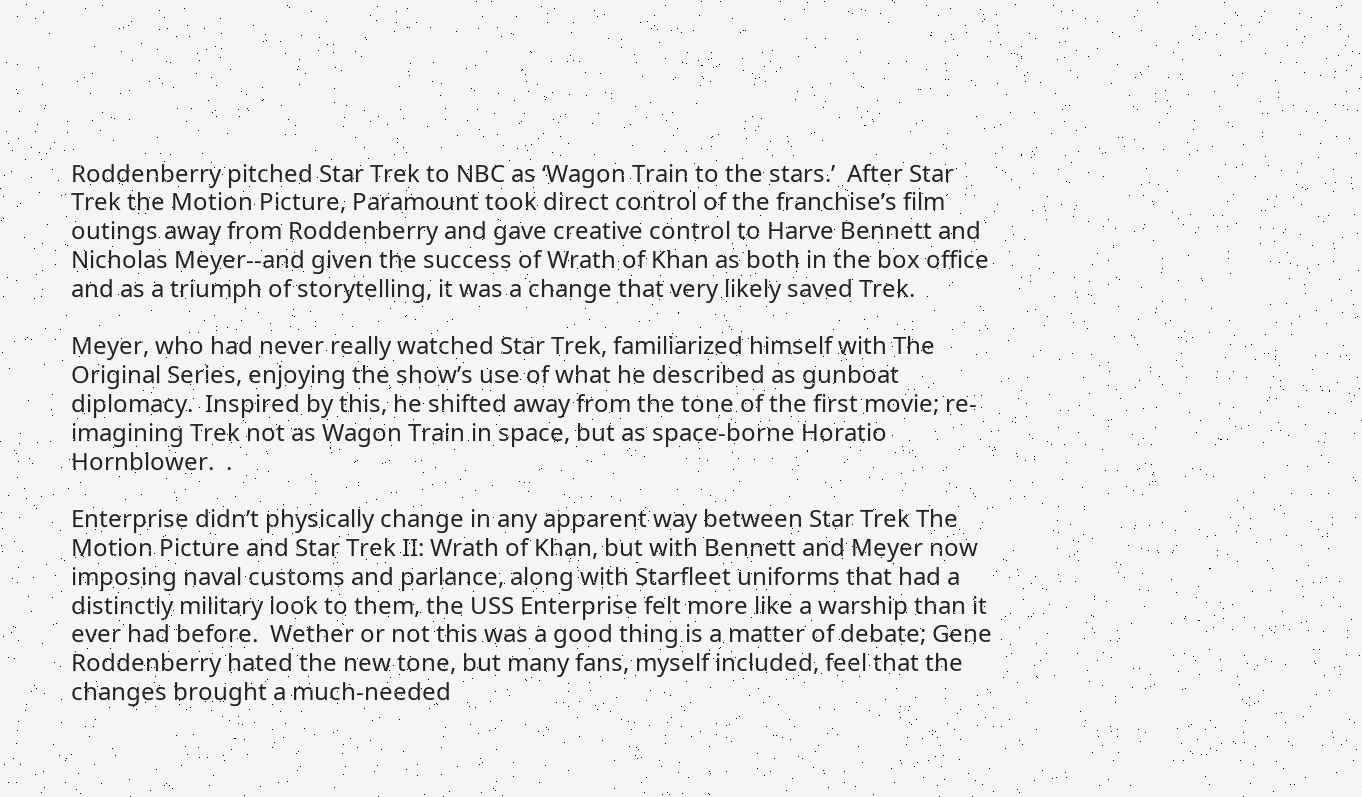Roddenberry pitched Star Trek to NBC as ‘Wagon Train to the stars.’  After Star Trek the Motion Picture, Paramount took direct control of the franchise’s film outings away from Roddenberry and gave creative control to Harve Bennett and Nicholas Meyer--and given the success of Wrath of Khan as both in the box office and as a triumph of storytelling, it was a change that very likely saved Trek.

Meyer, who had never really watched Star Trek, familiarized himself with The Original Series, enjoying the show’s use of what he described as gunboat diplomacy.  Inspired by this, he shifted away from the tone of the first movie; re-imagining Trek not as Wagon Train in space, but as space-borne Horatio Hornblower.  .

Enterprise didn’t physically change in any apparent way between Star Trek The Motion Picture and Star Trek II: Wrath of Khan, but with Bennett and Meyer now imposing naval customs and parlance, along with Starfleet uniforms that had a distinctly military look to them, the USS Enterprise felt more like a warship than it ever had before.  Wether or not this was a good thing is a matter of debate; Gene Roddenberry hated the new tone, but many fans, myself included, feel that the changes brought a much-needed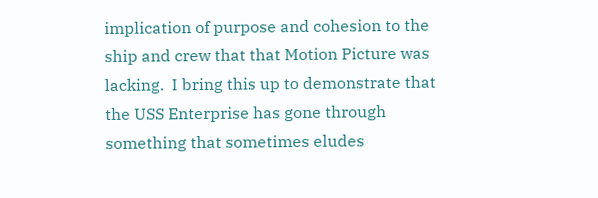implication of purpose and cohesion to the ship and crew that that Motion Picture was lacking.  I bring this up to demonstrate that the USS Enterprise has gone through something that sometimes eludes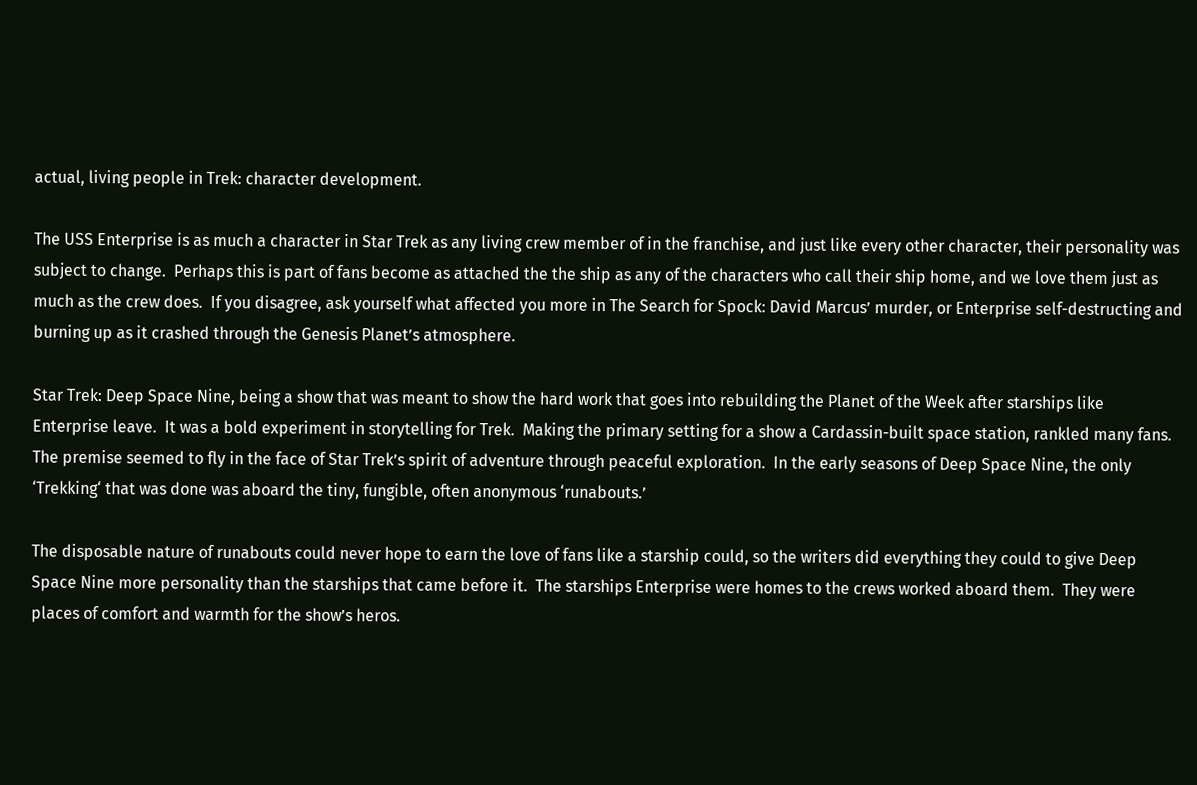actual, living people in Trek: character development.

The USS Enterprise is as much a character in Star Trek as any living crew member of in the franchise, and just like every other character, their personality was subject to change.  Perhaps this is part of fans become as attached the the ship as any of the characters who call their ship home, and we love them just as much as the crew does.  If you disagree, ask yourself what affected you more in The Search for Spock: David Marcus’ murder, or Enterprise self-destructing and burning up as it crashed through the Genesis Planet’s atmosphere.

Star Trek: Deep Space Nine, being a show that was meant to show the hard work that goes into rebuilding the Planet of the Week after starships like Enterprise leave.  It was a bold experiment in storytelling for Trek.  Making the primary setting for a show a Cardassin-built space station, rankled many fans.  The premise seemed to fly in the face of Star Trek’s spirit of adventure through peaceful exploration.  In the early seasons of Deep Space Nine, the only ‘Trekking‘ that was done was aboard the tiny, fungible, often anonymous ‘runabouts.’

The disposable nature of runabouts could never hope to earn the love of fans like a starship could, so the writers did everything they could to give Deep Space Nine more personality than the starships that came before it.  The starships Enterprise were homes to the crews worked aboard them.  They were places of comfort and warmth for the show’s heros.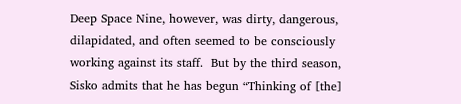Deep Space Nine, however, was dirty, dangerous, dilapidated, and often seemed to be consciously working against its staff.  But by the third season, Sisko admits that he has begun “Thinking of [the]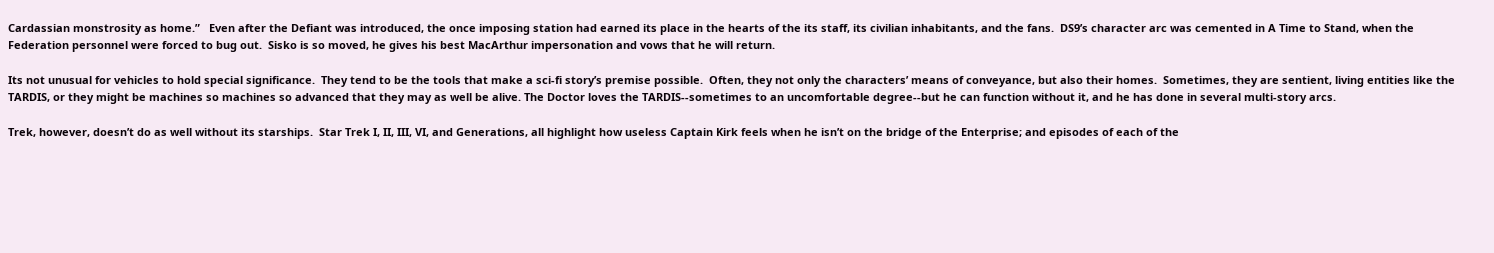Cardassian monstrosity as home.”   Even after the Defiant was introduced, the once imposing station had earned its place in the hearts of the its staff, its civilian inhabitants, and the fans.  DS9’s character arc was cemented in A Time to Stand, when the Federation personnel were forced to bug out.  Sisko is so moved, he gives his best MacArthur impersonation and vows that he will return.

Its not unusual for vehicles to hold special significance.  They tend to be the tools that make a sci-fi story’s premise possible.  Often, they not only the characters’ means of conveyance, but also their homes.  Sometimes, they are sentient, living entities like the TARDIS, or they might be machines so machines so advanced that they may as well be alive. The Doctor loves the TARDIS--sometimes to an uncomfortable degree--but he can function without it, and he has done in several multi-story arcs.

Trek, however, doesn’t do as well without its starships.  Star Trek I, II, III, VI, and Generations, all highlight how useless Captain Kirk feels when he isn’t on the bridge of the Enterprise; and episodes of each of the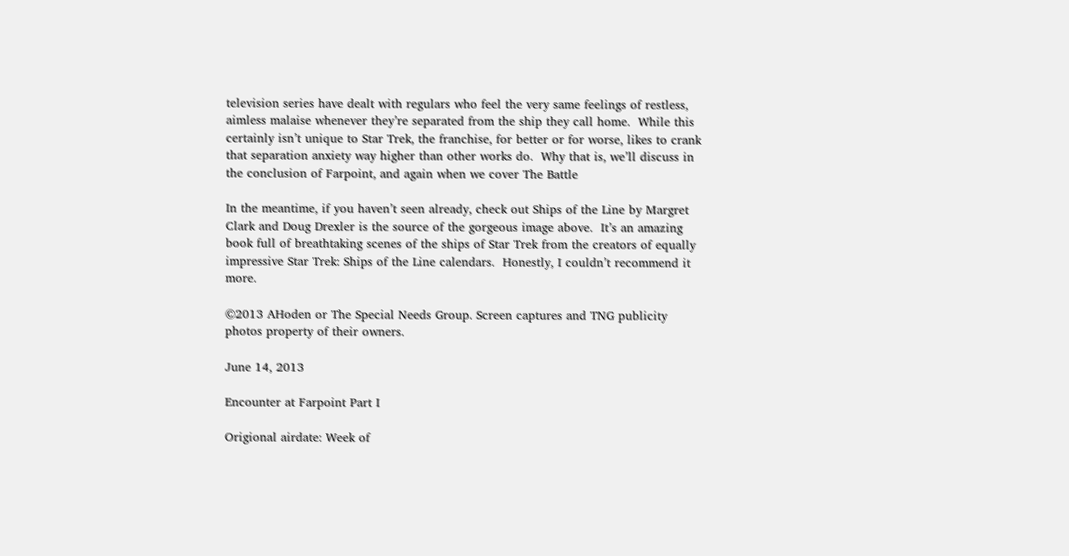television series have dealt with regulars who feel the very same feelings of restless, aimless malaise whenever they’re separated from the ship they call home.  While this certainly isn’t unique to Star Trek, the franchise, for better or for worse, likes to crank that separation anxiety way higher than other works do.  Why that is, we’ll discuss in the conclusion of Farpoint, and again when we cover The Battle

In the meantime, if you haven’t seen already, check out Ships of the Line by Margret Clark and Doug Drexler is the source of the gorgeous image above.  It’s an amazing book full of breathtaking scenes of the ships of Star Trek from the creators of equally impressive Star Trek: Ships of the Line calendars.  Honestly, I couldn’t recommend it more.

©2013 AHoden or The Special Needs Group. Screen captures and TNG publicity photos property of their owners.

June 14, 2013

Encounter at Farpoint Part I

Origional airdate: Week of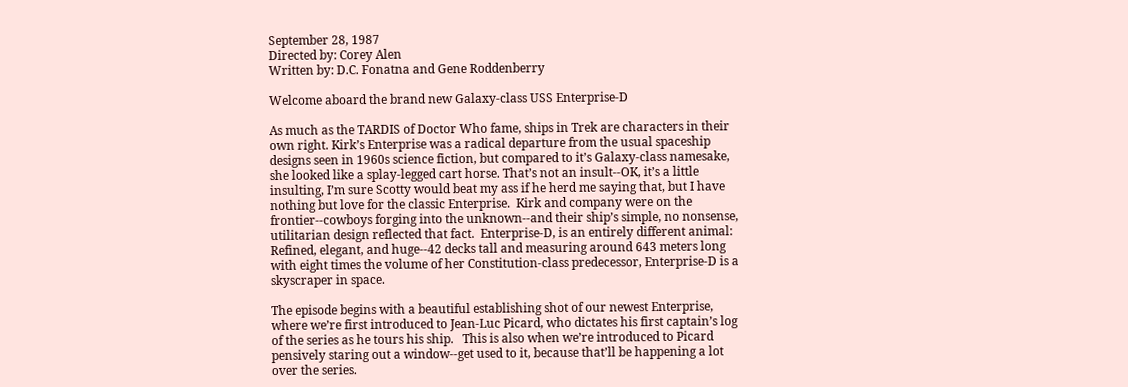September 28, 1987
Directed by: Corey Alen
Written by: D.C. Fonatna and Gene Roddenberry

Welcome aboard the brand new Galaxy-class USS Enterprise-D

As much as the TARDIS of Doctor Who fame, ships in Trek are characters in their own right. Kirk’s Enterprise was a radical departure from the usual spaceship designs seen in 1960s science fiction, but compared to it’s Galaxy-class namesake, she looked like a splay-legged cart horse. That’s not an insult--OK, it’s a little insulting, I’m sure Scotty would beat my ass if he herd me saying that, but I have nothing but love for the classic Enterprise.  Kirk and company were on the frontier--cowboys forging into the unknown--and their ship’s simple, no nonsense, utilitarian design reflected that fact.  Enterprise-D, is an entirely different animal: Refined, elegant, and huge--42 decks tall and measuring around 643 meters long with eight times the volume of her Constitution-class predecessor, Enterprise-D is a skyscraper in space.

The episode begins with a beautiful establishing shot of our newest Enterprise, where we’re first introduced to Jean-Luc Picard, who dictates his first captain’s log of the series as he tours his ship.   This is also when we’re introduced to Picard pensively staring out a window--get used to it, because that’ll be happening a lot over the series.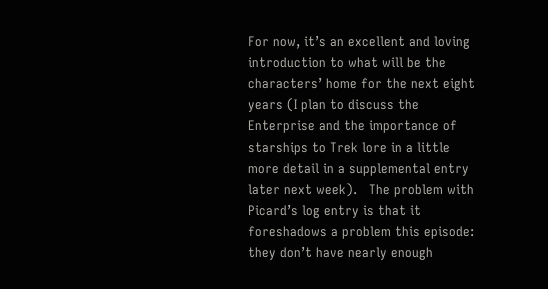For now, it’s an excellent and loving introduction to what will be the characters’ home for the next eight years (I plan to discuss the Enterprise and the importance of starships to Trek lore in a little more detail in a supplemental entry later next week).   The problem with Picard’s log entry is that it foreshadows a problem this episode: they don’t have nearly enough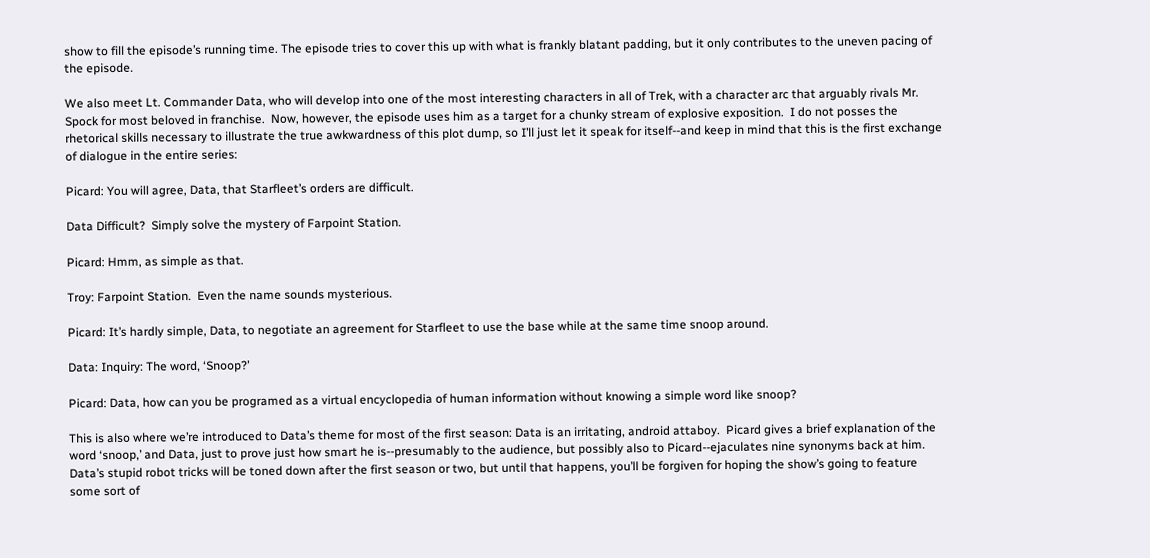show to fill the episode’s running time. The episode tries to cover this up with what is frankly blatant padding, but it only contributes to the uneven pacing of the episode.

We also meet Lt. Commander Data, who will develop into one of the most interesting characters in all of Trek, with a character arc that arguably rivals Mr. Spock for most beloved in franchise.  Now, however, the episode uses him as a target for a chunky stream of explosive exposition.  I do not posses the rhetorical skills necessary to illustrate the true awkwardness of this plot dump, so I’ll just let it speak for itself--and keep in mind that this is the first exchange of dialogue in the entire series:

Picard: You will agree, Data, that Starfleet’s orders are difficult.

Data Difficult?  Simply solve the mystery of Farpoint Station.

Picard: Hmm, as simple as that.

Troy: Farpoint Station.  Even the name sounds mysterious.

Picard: It’s hardly simple, Data, to negotiate an agreement for Starfleet to use the base while at the same time snoop around.

Data: Inquiry: The word, ‘Snoop?’

Picard: Data, how can you be programed as a virtual encyclopedia of human information without knowing a simple word like snoop?

This is also where we’re introduced to Data’s theme for most of the first season: Data is an irritating, android attaboy.  Picard gives a brief explanation of the word ‘snoop,’ and Data, just to prove just how smart he is--presumably to the audience, but possibly also to Picard--ejaculates nine synonyms back at him.  Data’s stupid robot tricks will be toned down after the first season or two, but until that happens, you’ll be forgiven for hoping the show’s going to feature some sort of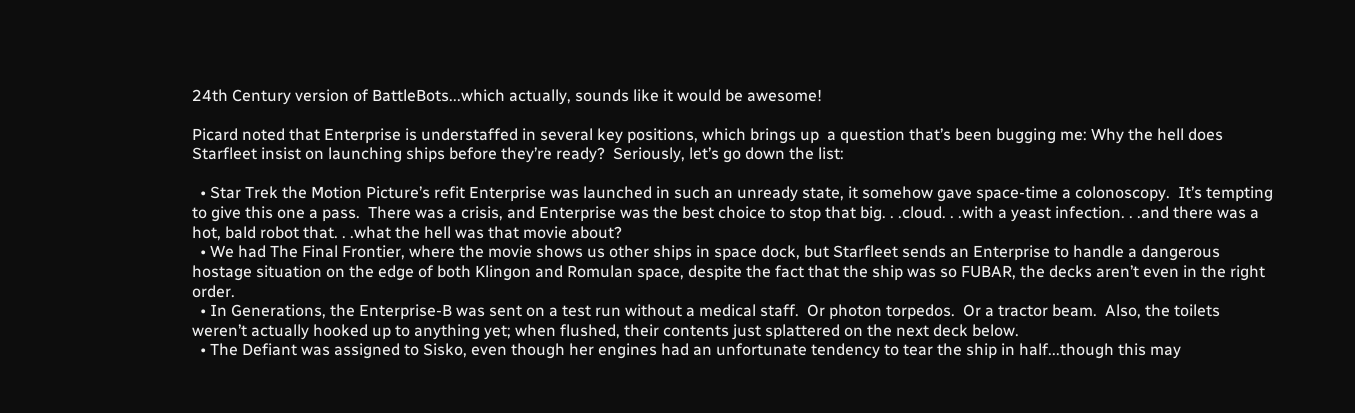24th Century version of BattleBots...which actually, sounds like it would be awesome!

Picard noted that Enterprise is understaffed in several key positions, which brings up  a question that’s been bugging me: Why the hell does Starfleet insist on launching ships before they’re ready?  Seriously, let’s go down the list:

  • Star Trek the Motion Picture’s refit Enterprise was launched in such an unready state, it somehow gave space-time a colonoscopy.  It’s tempting to give this one a pass.  There was a crisis, and Enterprise was the best choice to stop that big. . .cloud. . .with a yeast infection. . .and there was a hot, bald robot that. . .what the hell was that movie about?
  • We had The Final Frontier, where the movie shows us other ships in space dock, but Starfleet sends an Enterprise to handle a dangerous hostage situation on the edge of both Klingon and Romulan space, despite the fact that the ship was so FUBAR, the decks aren’t even in the right order.
  • In Generations, the Enterprise-B was sent on a test run without a medical staff.  Or photon torpedos.  Or a tractor beam.  Also, the toilets weren’t actually hooked up to anything yet; when flushed, their contents just splattered on the next deck below.
  • The Defiant was assigned to Sisko, even though her engines had an unfortunate tendency to tear the ship in half...though this may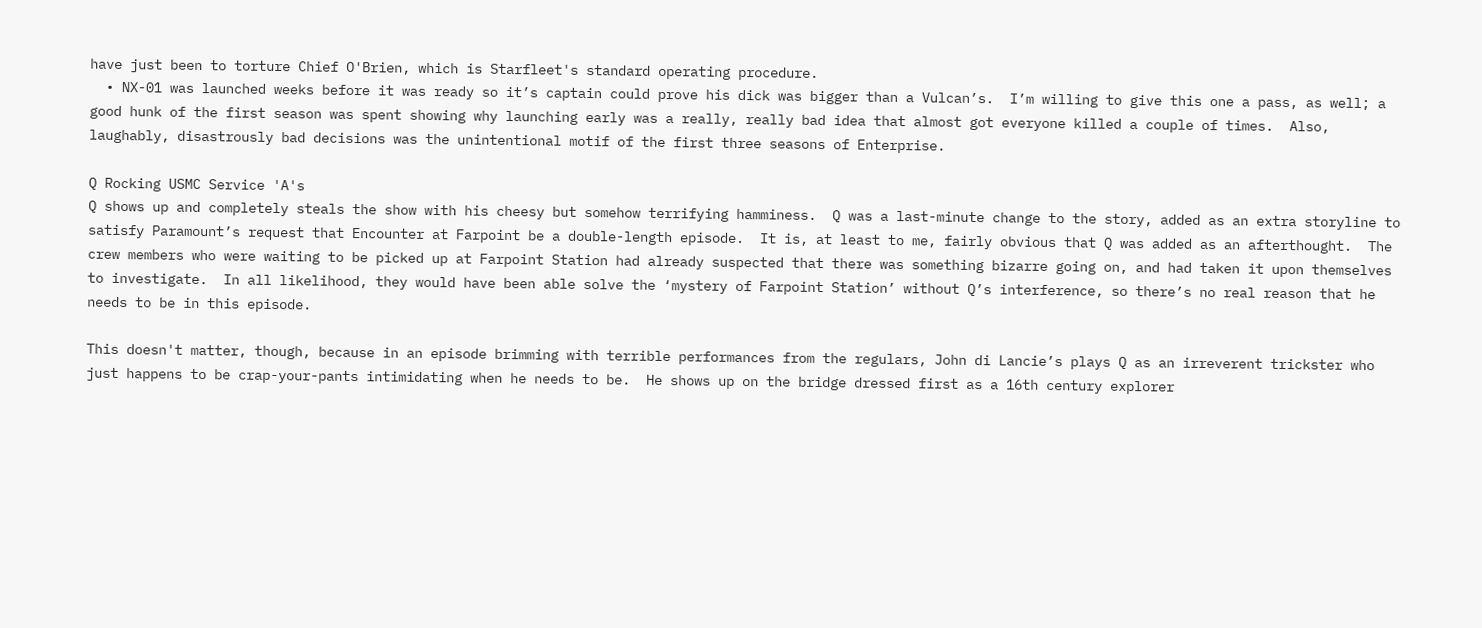have just been to torture Chief O'Brien, which is Starfleet's standard operating procedure.
  • NX-01 was launched weeks before it was ready so it’s captain could prove his dick was bigger than a Vulcan’s.  I’m willing to give this one a pass, as well; a good hunk of the first season was spent showing why launching early was a really, really bad idea that almost got everyone killed a couple of times.  Also, laughably, disastrously bad decisions was the unintentional motif of the first three seasons of Enterprise.

Q Rocking USMC Service 'A's
Q shows up and completely steals the show with his cheesy but somehow terrifying hamminess.  Q was a last-minute change to the story, added as an extra storyline to satisfy Paramount’s request that Encounter at Farpoint be a double-length episode.  It is, at least to me, fairly obvious that Q was added as an afterthought.  The crew members who were waiting to be picked up at Farpoint Station had already suspected that there was something bizarre going on, and had taken it upon themselves to investigate.  In all likelihood, they would have been able solve the ‘mystery of Farpoint Station’ without Q’s interference, so there’s no real reason that he needs to be in this episode.

This doesn't matter, though, because in an episode brimming with terrible performances from the regulars, John di Lancie’s plays Q as an irreverent trickster who just happens to be crap-your-pants intimidating when he needs to be.  He shows up on the bridge dressed first as a 16th century explorer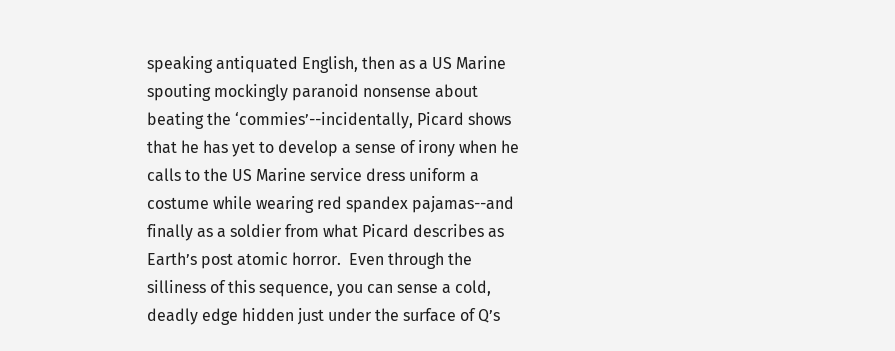speaking antiquated English, then as a US Marine spouting mockingly paranoid nonsense about beating the ‘commies’--incidentally, Picard shows that he has yet to develop a sense of irony when he calls to the US Marine service dress uniform a costume while wearing red spandex pajamas--and finally as a soldier from what Picard describes as Earth’s post atomic horror.  Even through the silliness of this sequence, you can sense a cold, deadly edge hidden just under the surface of Q’s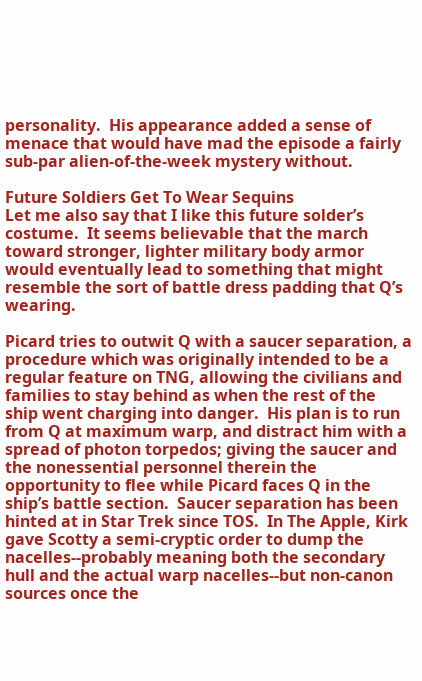personality.  His appearance added a sense of menace that would have mad the episode a fairly sub-par alien-of-the-week mystery without.

Future Soldiers Get To Wear Sequins
Let me also say that I like this future solder’s costume.  It seems believable that the march toward stronger, lighter military body armor would eventually lead to something that might resemble the sort of battle dress padding that Q’s wearing.

Picard tries to outwit Q with a saucer separation, a procedure which was originally intended to be a regular feature on TNG, allowing the civilians and families to stay behind as when the rest of the ship went charging into danger.  His plan is to run from Q at maximum warp, and distract him with a spread of photon torpedos; giving the saucer and the nonessential personnel therein the opportunity to flee while Picard faces Q in the ship’s battle section.  Saucer separation has been hinted at in Star Trek since TOS.  In The Apple, Kirk gave Scotty a semi-cryptic order to dump the nacelles--probably meaning both the secondary hull and the actual warp nacelles--but non-canon sources once the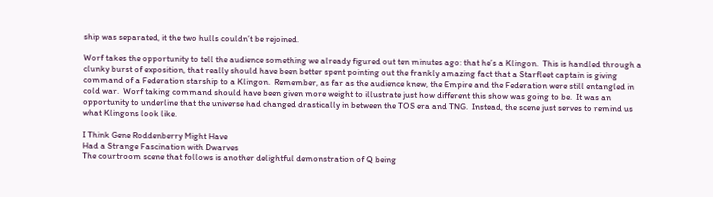ship was separated, it the two hulls couldn’t be rejoined.

Worf takes the opportunity to tell the audience something we already figured out ten minutes ago: that he’s a Klingon.  This is handled through a clunky burst of exposition, that really should have been better spent pointing out the frankly amazing fact that a Starfleet captain is giving command of a Federation starship to a Klingon.  Remember, as far as the audience knew, the Empire and the Federation were still entangled in cold war.  Worf taking command should have been given more weight to illustrate just how different this show was going to be.  It was an opportunity to underline that the universe had changed drastically in between the TOS era and TNG.  Instead, the scene just serves to remind us what Klingons look like.

I Think Gene Roddenberry Might Have
Had a Strange Fascination with Dwarves
The courtroom scene that follows is another delightful demonstration of Q being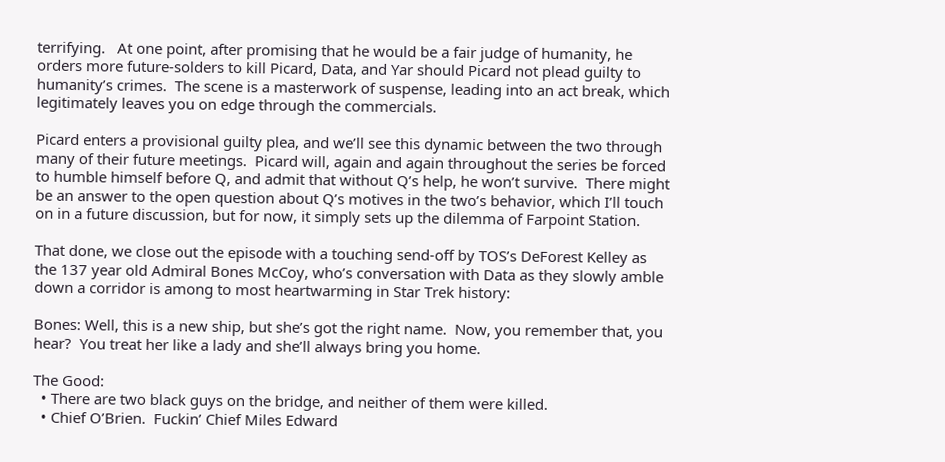terrifying.   At one point, after promising that he would be a fair judge of humanity, he orders more future-solders to kill Picard, Data, and Yar should Picard not plead guilty to humanity’s crimes.  The scene is a masterwork of suspense, leading into an act break, which legitimately leaves you on edge through the commercials.

Picard enters a provisional guilty plea, and we’ll see this dynamic between the two through many of their future meetings.  Picard will, again and again throughout the series be forced to humble himself before Q, and admit that without Q’s help, he won’t survive.  There might be an answer to the open question about Q’s motives in the two’s behavior, which I’ll touch on in a future discussion, but for now, it simply sets up the dilemma of Farpoint Station.

That done, we close out the episode with a touching send-off by TOS’s DeForest Kelley as the 137 year old Admiral Bones McCoy, who’s conversation with Data as they slowly amble down a corridor is among to most heartwarming in Star Trek history:

Bones: Well, this is a new ship, but she’s got the right name.  Now, you remember that, you hear?  You treat her like a lady and she’ll always bring you home.

The Good:
  • There are two black guys on the bridge, and neither of them were killed.
  • Chief O’Brien.  Fuckin’ Chief Miles Edward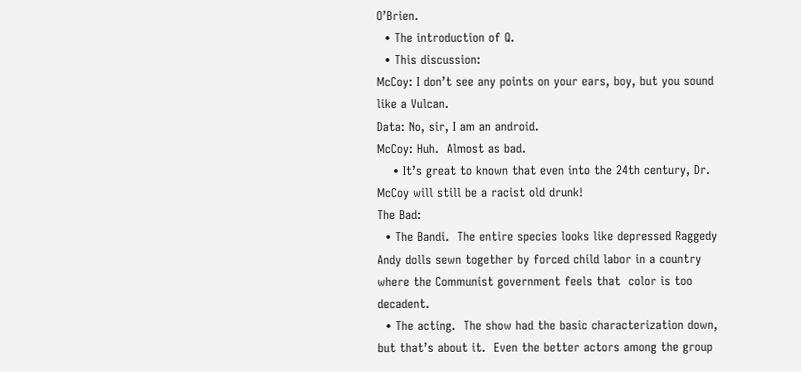O’Brien.
  • The introduction of Q.
  • This discussion:
McCoy: I don’t see any points on your ears, boy, but you sound like a Vulcan.
Data: No, sir, I am an android.
McCoy: Huh.  Almost as bad.
    • It’s great to known that even into the 24th century, Dr. McCoy will still be a racist old drunk!
The Bad:
  • The Bandi.  The entire species looks like depressed Raggedy Andy dolls sewn together by forced child labor in a country where the Communist government feels that  color is too decadent.
  • The acting.  The show had the basic characterization down, but that’s about it.  Even the better actors among the group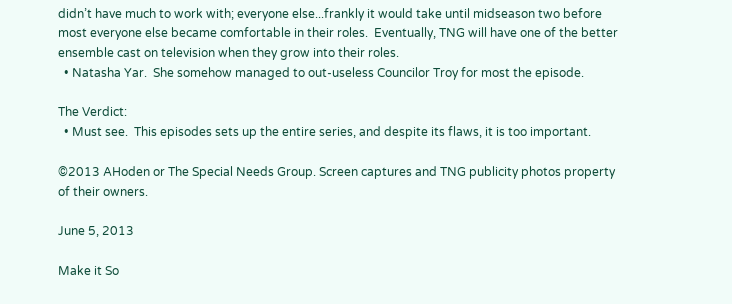didn’t have much to work with; everyone else...frankly it would take until midseason two before most everyone else became comfortable in their roles.  Eventually, TNG will have one of the better ensemble cast on television when they grow into their roles.
  • Natasha Yar.  She somehow managed to out-useless Councilor Troy for most the episode.

The Verdict:
  • Must see.  This episodes sets up the entire series, and despite its flaws, it is too important.

©2013 AHoden or The Special Needs Group. Screen captures and TNG publicity photos property of their owners.

June 5, 2013

Make it So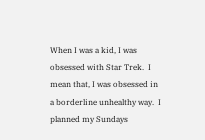When I was a kid, I was obsessed with Star Trek.  I mean that, I was obsessed in a borderline unhealthy way.  I planned my Sundays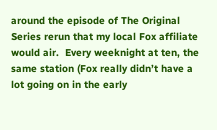around the episode of The Original Series rerun that my local Fox affiliate would air.  Every weeknight at ten, the same station (Fox really didn’t have a lot going on in the early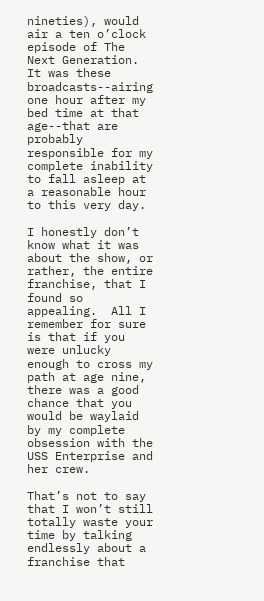nineties), would air a ten o’clock episode of The Next Generation.  It was these broadcasts--airing one hour after my bed time at that age--that are probably responsible for my complete inability to fall asleep at a reasonable hour to this very day.

I honestly don’t know what it was about the show, or rather, the entire franchise, that I found so appealing.  All I remember for sure is that if you were unlucky enough to cross my path at age nine, there was a good chance that you would be waylaid by my complete obsession with the USS Enterprise and her crew.

That’s not to say that I won’t still totally waste your time by talking endlessly about a franchise that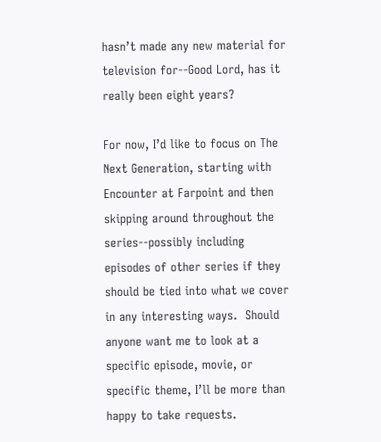hasn’t made any new material for television for--Good Lord, has it really been eight years?

For now, I’d like to focus on The Next Generation, starting with Encounter at Farpoint and then skipping around throughout the series--possibly including episodes of other series if they should be tied into what we cover in any interesting ways.  Should anyone want me to look at a specific episode, movie, or specific theme, I’ll be more than happy to take requests.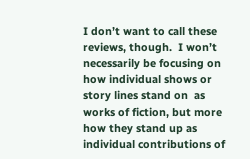I don’t want to call these reviews, though.  I won’t necessarily be focusing on how individual shows or story lines stand on  as works of fiction, but more how they stand up as individual contributions of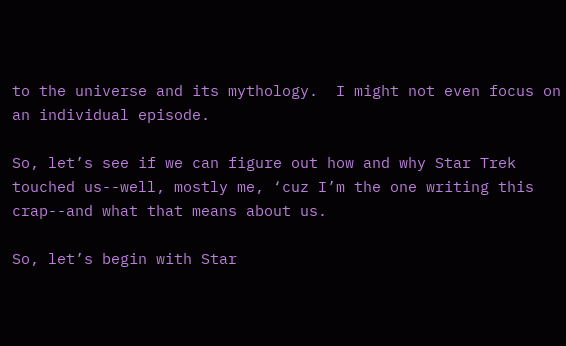to the universe and its mythology.  I might not even focus on an individual episode.

So, let’s see if we can figure out how and why Star Trek touched us--well, mostly me, ‘cuz I’m the one writing this crap--and what that means about us.

So, let’s begin with Star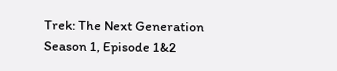Trek: The Next Generation Season 1, Episode 1&2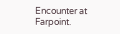Encounter at Farpoint.